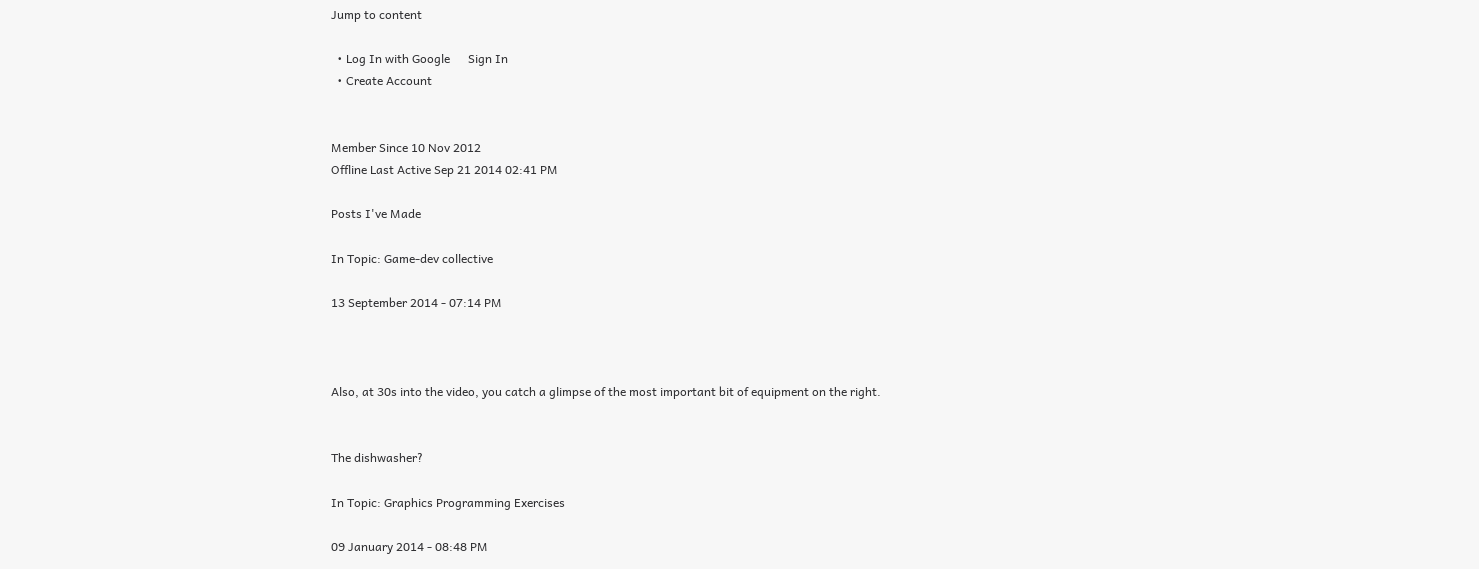Jump to content

  • Log In with Google      Sign In
  • Create Account


Member Since 10 Nov 2012
Offline Last Active Sep 21 2014 02:41 PM

Posts I've Made

In Topic: Game-dev collective

13 September 2014 - 07:14 PM



Also, at 30s into the video, you catch a glimpse of the most important bit of equipment on the right.


The dishwasher?

In Topic: Graphics Programming Exercises

09 January 2014 - 08:48 PM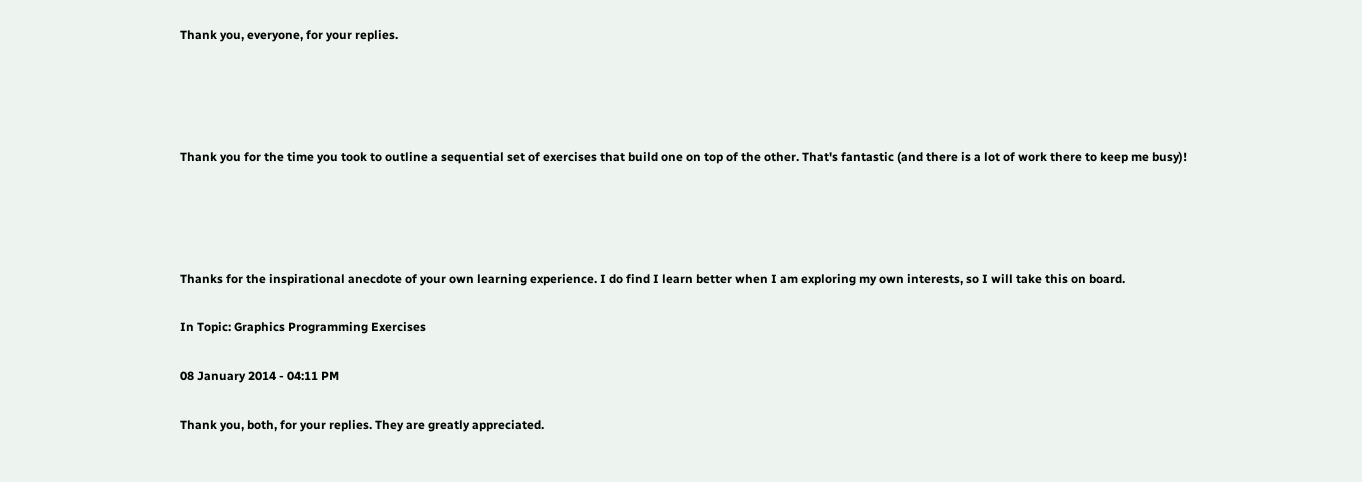Thank you, everyone, for your replies.




Thank you for the time you took to outline a sequential set of exercises that build one on top of the other. That's fantastic (and there is a lot of work there to keep me busy)!




Thanks for the inspirational anecdote of your own learning experience. I do find I learn better when I am exploring my own interests, so I will take this on board.

In Topic: Graphics Programming Exercises

08 January 2014 - 04:11 PM

Thank you, both, for your replies. They are greatly appreciated.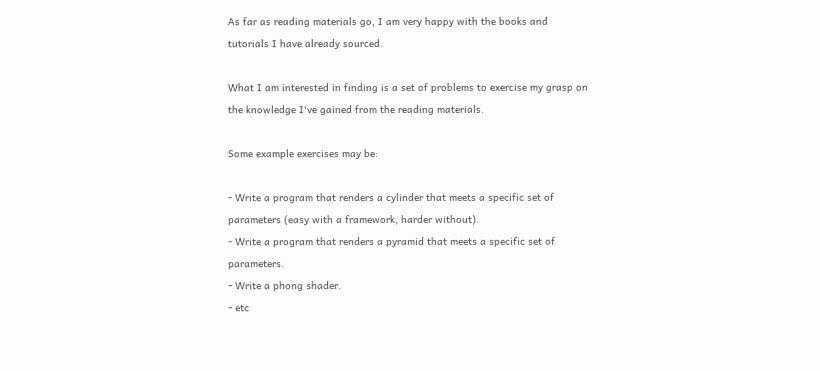As far as reading materials go, I am very happy with the books and tutorials I have already sourced.

What I am interested in finding is a set of problems to exercise my grasp on the knowledge I've gained from the reading materials.

Some example exercises may be:

- Write a program that renders a cylinder that meets a specific set of parameters (easy with a framework, harder without).
- Write a program that renders a pyramid that meets a specific set of parameters.
- Write a phong shader.
- etc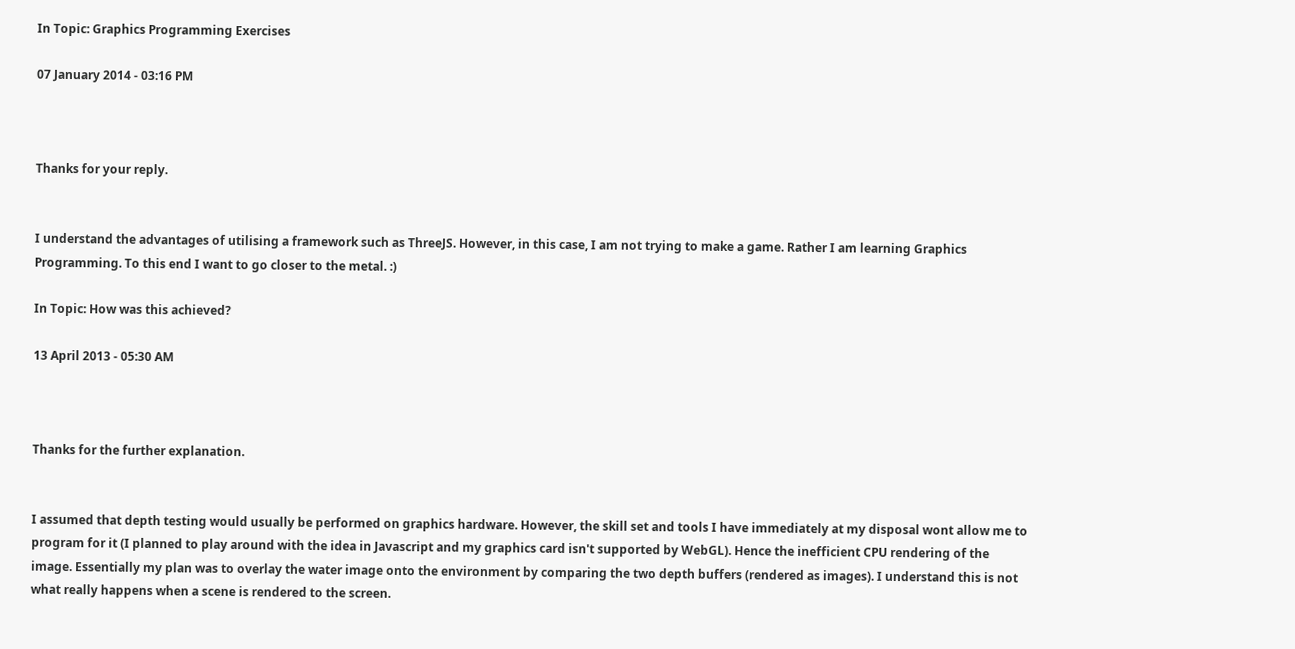In Topic: Graphics Programming Exercises

07 January 2014 - 03:16 PM



Thanks for your reply.


I understand the advantages of utilising a framework such as ThreeJS. However, in this case, I am not trying to make a game. Rather I am learning Graphics Programming. To this end I want to go closer to the metal. :)

In Topic: How was this achieved?

13 April 2013 - 05:30 AM



Thanks for the further explanation.


I assumed that depth testing would usually be performed on graphics hardware. However, the skill set and tools I have immediately at my disposal wont allow me to program for it (I planned to play around with the idea in Javascript and my graphics card isn't supported by WebGL). Hence the inefficient CPU rendering of the image. Essentially my plan was to overlay the water image onto the environment by comparing the two depth buffers (rendered as images). I understand this is not what really happens when a scene is rendered to the screen.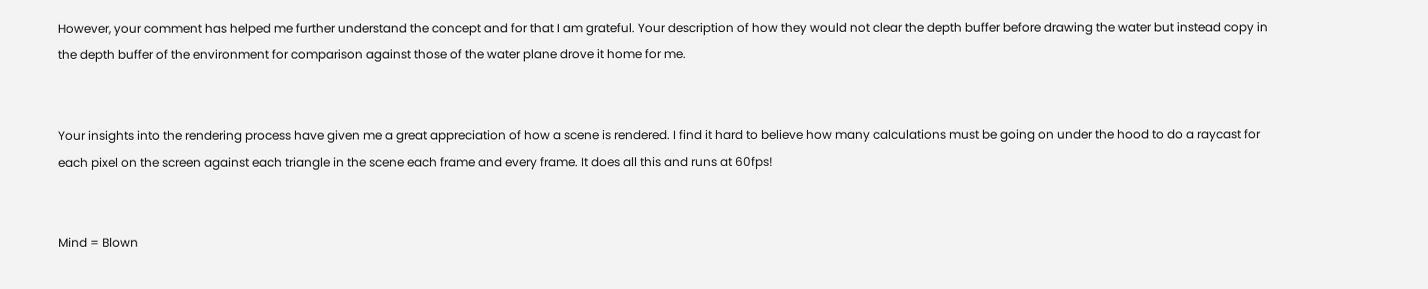However, your comment has helped me further understand the concept and for that I am grateful. Your description of how they would not clear the depth buffer before drawing the water but instead copy in the depth buffer of the environment for comparison against those of the water plane drove it home for me.


Your insights into the rendering process have given me a great appreciation of how a scene is rendered. I find it hard to believe how many calculations must be going on under the hood to do a raycast for each pixel on the screen against each triangle in the scene each frame and every frame. It does all this and runs at 60fps!


Mind = Blown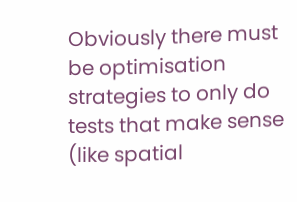Obviously there must be optimisation strategies to only do tests that make sense (like spatial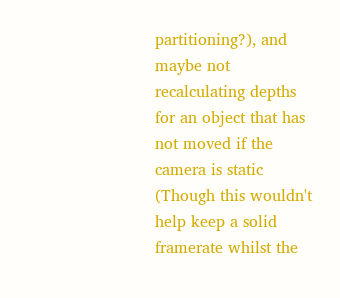partitioning?), and maybe not recalculating depths for an object that has not moved if the camera is static (Though this wouldn't help keep a solid framerate whilst the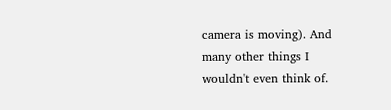camera is moving). And many other things I wouldn't even think of.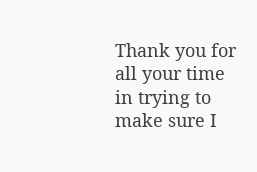Thank you for all your time in trying to make sure I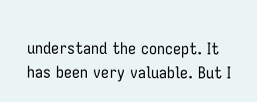understand the concept. It has been very valuable. But I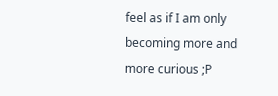feel as if I am only becoming more and more curious ;P